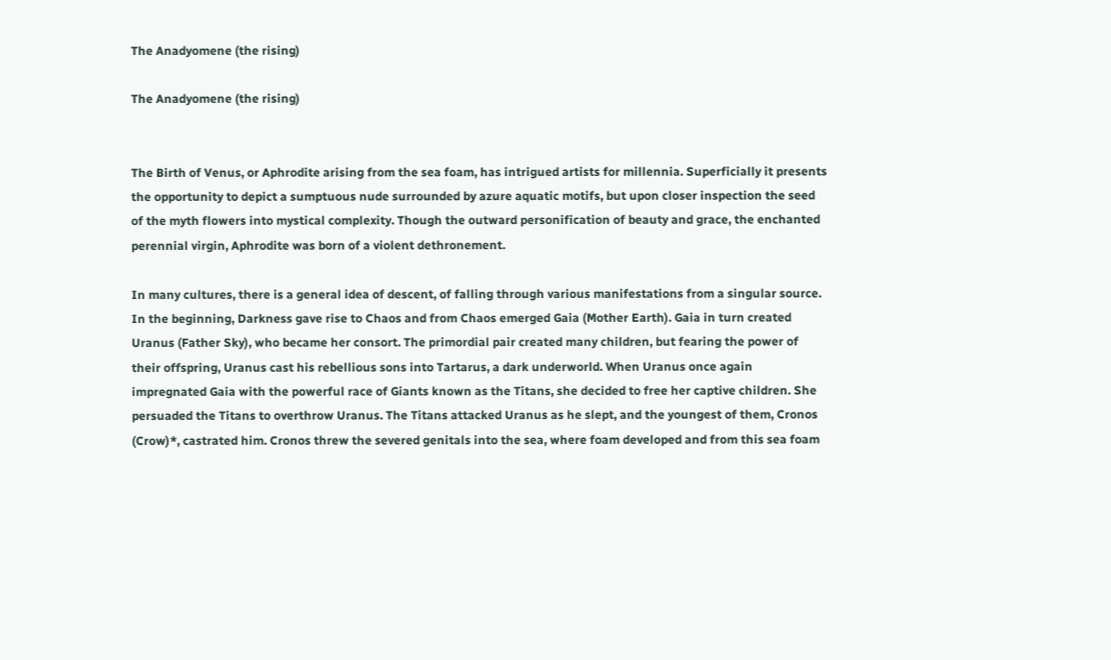The Anadyomene (the rising)

The Anadyomene (the rising)


The Birth of Venus, or Aphrodite arising from the sea foam, has intrigued artists for millennia. Superficially it presents the opportunity to depict a sumptuous nude surrounded by azure aquatic motifs, but upon closer inspection the seed of the myth flowers into mystical complexity. Though the outward personification of beauty and grace, the enchanted perennial virgin, Aphrodite was born of a violent dethronement.

In many cultures, there is a general idea of descent, of falling through various manifestations from a singular source. In the beginning, Darkness gave rise to Chaos and from Chaos emerged Gaia (Mother Earth). Gaia in turn created Uranus (Father Sky), who became her consort. The primordial pair created many children, but fearing the power of their offspring, Uranus cast his rebellious sons into Tartarus, a dark underworld. When Uranus once again impregnated Gaia with the powerful race of Giants known as the Titans, she decided to free her captive children. She persuaded the Titans to overthrow Uranus. The Titans attacked Uranus as he slept, and the youngest of them, Cronos (Crow)*, castrated him. Cronos threw the severed genitals into the sea, where foam developed and from this sea foam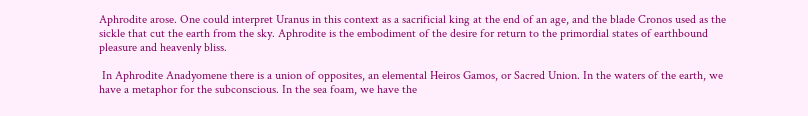Aphrodite arose. One could interpret Uranus in this context as a sacrificial king at the end of an age, and the blade Cronos used as the sickle that cut the earth from the sky. Aphrodite is the embodiment of the desire for return to the primordial states of earthbound pleasure and heavenly bliss.

 In Aphrodite Anadyomene there is a union of opposites, an elemental Heiros Gamos, or Sacred Union. In the waters of the earth, we have a metaphor for the subconscious. In the sea foam, we have the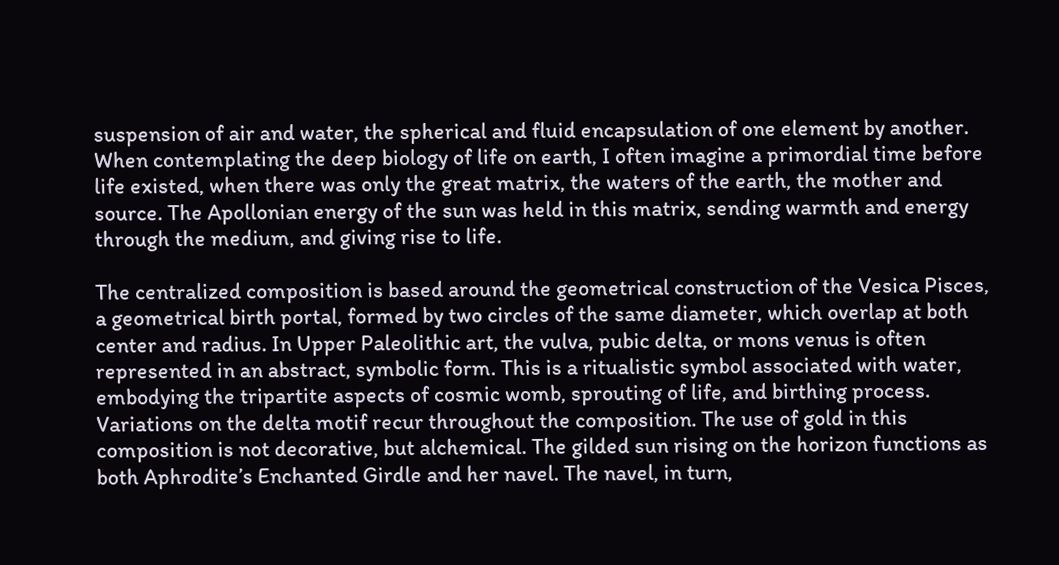suspension of air and water, the spherical and fluid encapsulation of one element by another. When contemplating the deep biology of life on earth, I often imagine a primordial time before life existed, when there was only the great matrix, the waters of the earth, the mother and source. The Apollonian energy of the sun was held in this matrix, sending warmth and energy through the medium, and giving rise to life.

The centralized composition is based around the geometrical construction of the Vesica Pisces, a geometrical birth portal, formed by two circles of the same diameter, which overlap at both center and radius. In Upper Paleolithic art, the vulva, pubic delta, or mons venus is often represented in an abstract, symbolic form. This is a ritualistic symbol associated with water, embodying the tripartite aspects of cosmic womb, sprouting of life, and birthing process. Variations on the delta motif recur throughout the composition. The use of gold in this composition is not decorative, but alchemical. The gilded sun rising on the horizon functions as both Aphrodite’s Enchanted Girdle and her navel. The navel, in turn,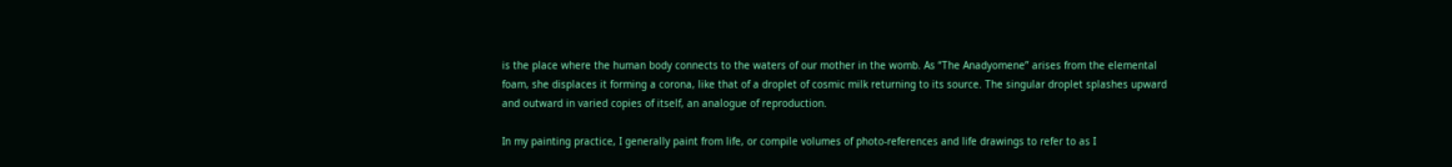is the place where the human body connects to the waters of our mother in the womb. As “The Anadyomene” arises from the elemental foam, she displaces it forming a corona, like that of a droplet of cosmic milk returning to its source. The singular droplet splashes upward and outward in varied copies of itself, an analogue of reproduction.

In my painting practice, I generally paint from life, or compile volumes of photo-references and life drawings to refer to as I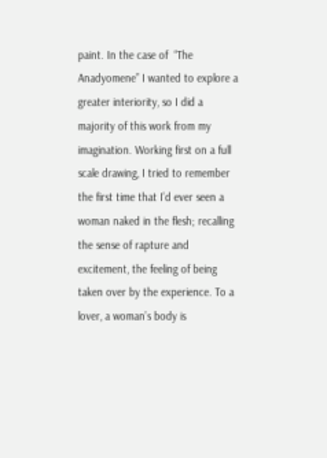paint. In the case of  “The Anadyomene” I wanted to explore a greater interiority, so I did a majority of this work from my imagination. Working first on a full scale drawing, I tried to remember the first time that I’d ever seen a woman naked in the flesh; recalling the sense of rapture and excitement, the feeling of being taken over by the experience. To a lover, a woman’s body is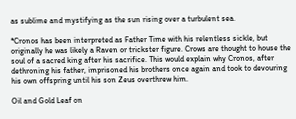as sublime and mystifying as the sun rising over a turbulent sea.

*Cronos has been interpreted as Father Time with his relentless sickle, but originally he was likely a Raven or trickster figure. Crows are thought to house the soul of a sacred king after his sacrifice. This would explain why Cronos, after dethroning his father, imprisoned his brothers once again and took to devouring his own offspring until his son Zeus overthrew him.

Oil and Gold Leaf on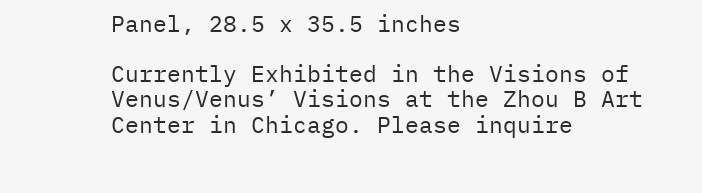Panel, 28.5 x 35.5 inches

Currently Exhibited in the Visions of Venus/Venus’ Visions at the Zhou B Art Center in Chicago. Please inquire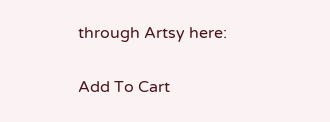through Artsy here:

Add To Cart